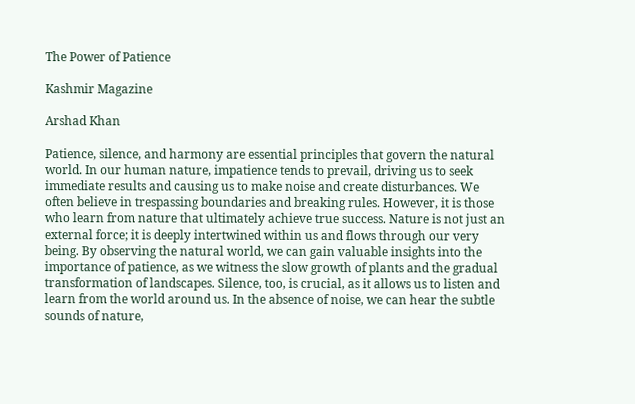The Power of Patience

Kashmir Magazine

Arshad Khan

Patience, silence, and harmony are essential principles that govern the natural world. In our human nature, impatience tends to prevail, driving us to seek immediate results and causing us to make noise and create disturbances. We often believe in trespassing boundaries and breaking rules. However, it is those who learn from nature that ultimately achieve true success. Nature is not just an external force; it is deeply intertwined within us and flows through our very being. By observing the natural world, we can gain valuable insights into the importance of patience, as we witness the slow growth of plants and the gradual transformation of landscapes. Silence, too, is crucial, as it allows us to listen and learn from the world around us. In the absence of noise, we can hear the subtle sounds of nature,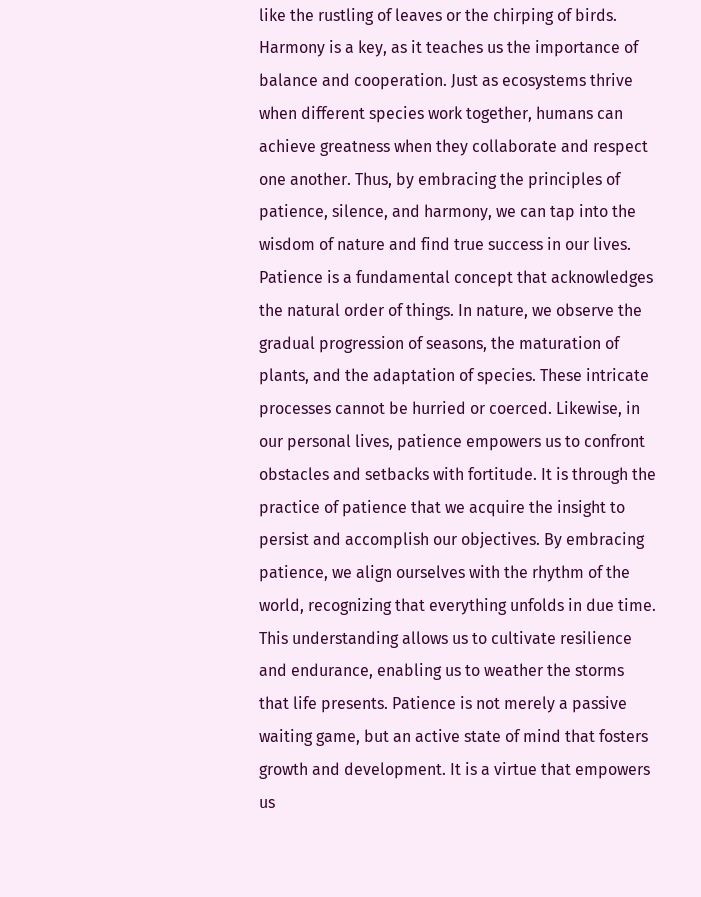like the rustling of leaves or the chirping of birds.
Harmony is a key, as it teaches us the importance of balance and cooperation. Just as ecosystems thrive when different species work together, humans can achieve greatness when they collaborate and respect one another. Thus, by embracing the principles of patience, silence, and harmony, we can tap into the wisdom of nature and find true success in our lives.
Patience is a fundamental concept that acknowledges the natural order of things. In nature, we observe the gradual progression of seasons, the maturation of plants, and the adaptation of species. These intricate processes cannot be hurried or coerced. Likewise, in our personal lives, patience empowers us to confront obstacles and setbacks with fortitude. It is through the practice of patience that we acquire the insight to persist and accomplish our objectives. By embracing patience, we align ourselves with the rhythm of the world, recognizing that everything unfolds in due time. This understanding allows us to cultivate resilience and endurance, enabling us to weather the storms that life presents. Patience is not merely a passive waiting game, but an active state of mind that fosters growth and development. It is a virtue that empowers us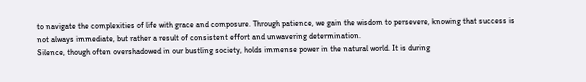to navigate the complexities of life with grace and composure. Through patience, we gain the wisdom to persevere, knowing that success is not always immediate, but rather a result of consistent effort and unwavering determination.
Silence, though often overshadowed in our bustling society, holds immense power in the natural world. It is during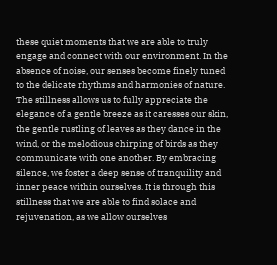these quiet moments that we are able to truly engage and connect with our environment. In the absence of noise, our senses become finely tuned to the delicate rhythms and harmonies of nature. The stillness allows us to fully appreciate the elegance of a gentle breeze as it caresses our skin, the gentle rustling of leaves as they dance in the wind, or the melodious chirping of birds as they communicate with one another. By embracing silence, we foster a deep sense of tranquility and inner peace within ourselves. It is through this stillness that we are able to find solace and rejuvenation, as we allow ourselves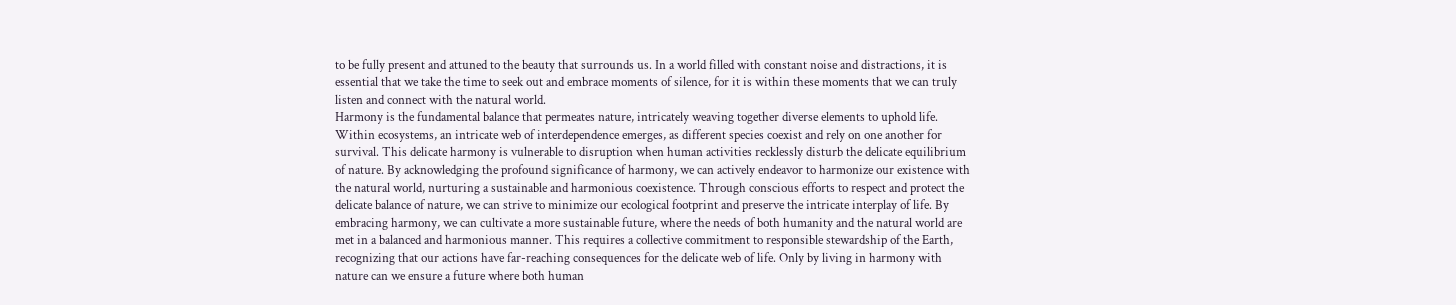to be fully present and attuned to the beauty that surrounds us. In a world filled with constant noise and distractions, it is essential that we take the time to seek out and embrace moments of silence, for it is within these moments that we can truly listen and connect with the natural world.
Harmony is the fundamental balance that permeates nature, intricately weaving together diverse elements to uphold life. Within ecosystems, an intricate web of interdependence emerges, as different species coexist and rely on one another for survival. This delicate harmony is vulnerable to disruption when human activities recklessly disturb the delicate equilibrium of nature. By acknowledging the profound significance of harmony, we can actively endeavor to harmonize our existence with the natural world, nurturing a sustainable and harmonious coexistence. Through conscious efforts to respect and protect the delicate balance of nature, we can strive to minimize our ecological footprint and preserve the intricate interplay of life. By embracing harmony, we can cultivate a more sustainable future, where the needs of both humanity and the natural world are met in a balanced and harmonious manner. This requires a collective commitment to responsible stewardship of the Earth, recognizing that our actions have far-reaching consequences for the delicate web of life. Only by living in harmony with nature can we ensure a future where both human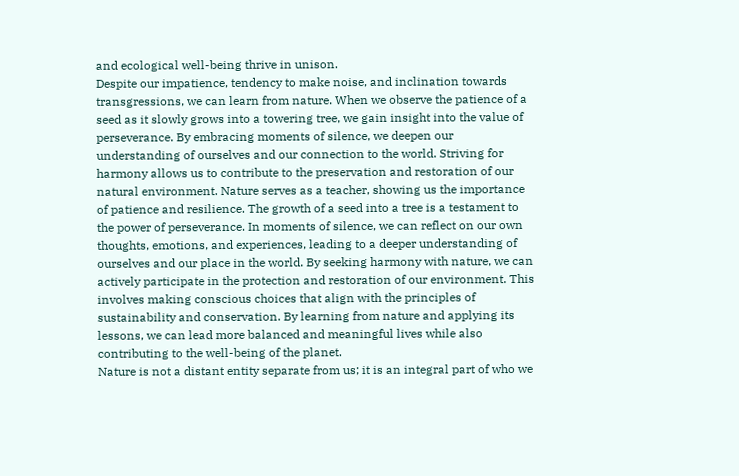and ecological well-being thrive in unison.
Despite our impatience, tendency to make noise, and inclination towards transgressions, we can learn from nature. When we observe the patience of a seed as it slowly grows into a towering tree, we gain insight into the value of perseverance. By embracing moments of silence, we deepen our understanding of ourselves and our connection to the world. Striving for harmony allows us to contribute to the preservation and restoration of our natural environment. Nature serves as a teacher, showing us the importance of patience and resilience. The growth of a seed into a tree is a testament to the power of perseverance. In moments of silence, we can reflect on our own thoughts, emotions, and experiences, leading to a deeper understanding of ourselves and our place in the world. By seeking harmony with nature, we can actively participate in the protection and restoration of our environment. This involves making conscious choices that align with the principles of sustainability and conservation. By learning from nature and applying its lessons, we can lead more balanced and meaningful lives while also contributing to the well-being of the planet.
Nature is not a distant entity separate from us; it is an integral part of who we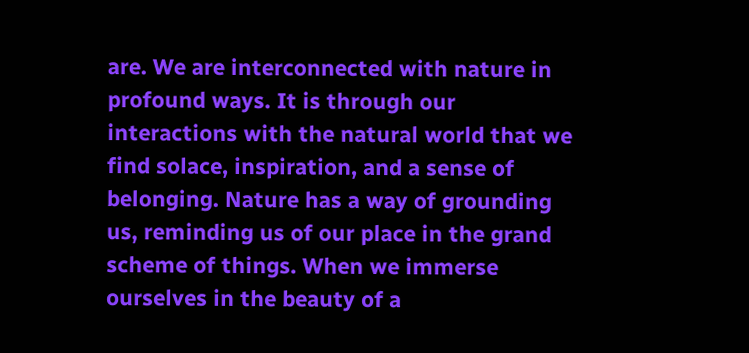are. We are interconnected with nature in profound ways. It is through our interactions with the natural world that we find solace, inspiration, and a sense of belonging. Nature has a way of grounding us, reminding us of our place in the grand scheme of things. When we immerse ourselves in the beauty of a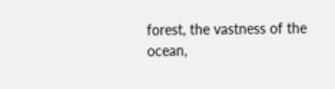forest, the vastness of the ocean,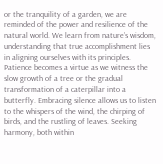or the tranquility of a garden, we are reminded of the power and resilience of the natural world. We learn from nature’s wisdom, understanding that true accomplishment lies in aligning ourselves with its principles. Patience becomes a virtue as we witness the slow growth of a tree or the gradual transformation of a caterpillar into a butterfly. Embracing silence allows us to listen to the whispers of the wind, the chirping of birds, and the rustling of leaves. Seeking harmony, both within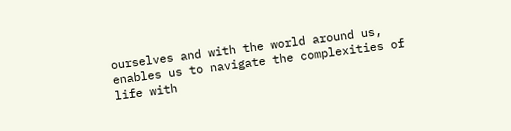ourselves and with the world around us, enables us to navigate the complexities of life with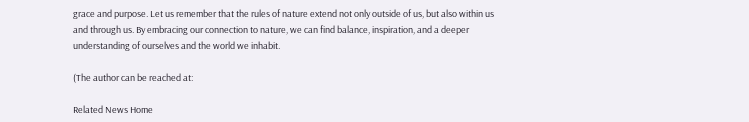grace and purpose. Let us remember that the rules of nature extend not only outside of us, but also within us and through us. By embracing our connection to nature, we can find balance, inspiration, and a deeper understanding of ourselves and the world we inhabit.

(The author can be reached at:

Related News Home